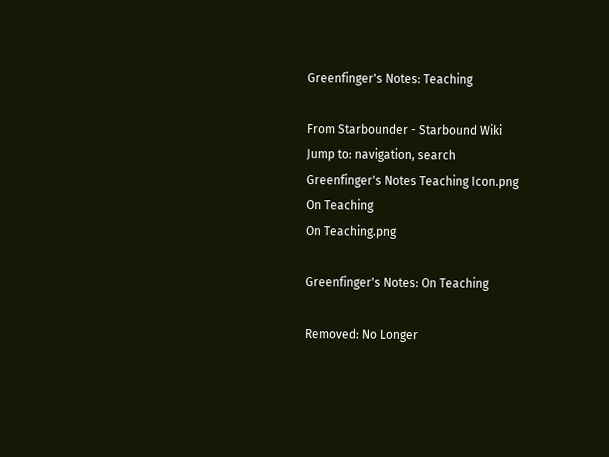Greenfinger's Notes: Teaching

From Starbounder - Starbound Wiki
Jump to: navigation, search
Greenfinger's Notes Teaching Icon.png
On Teaching
On Teaching.png

Greenfinger's Notes: On Teaching

Removed: No Longer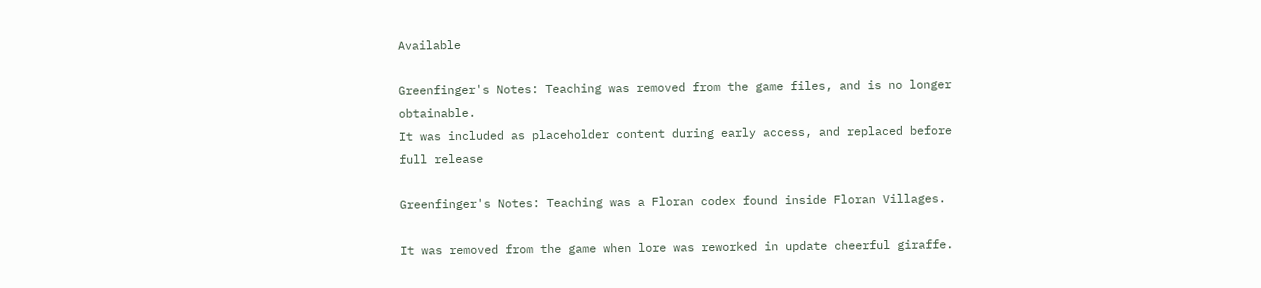Available

Greenfinger's Notes: Teaching was removed from the game files, and is no longer obtainable.
It was included as placeholder content during early access, and replaced before full release

Greenfinger's Notes: Teaching was a Floran codex found inside Floran Villages.

It was removed from the game when lore was reworked in update cheerful giraffe.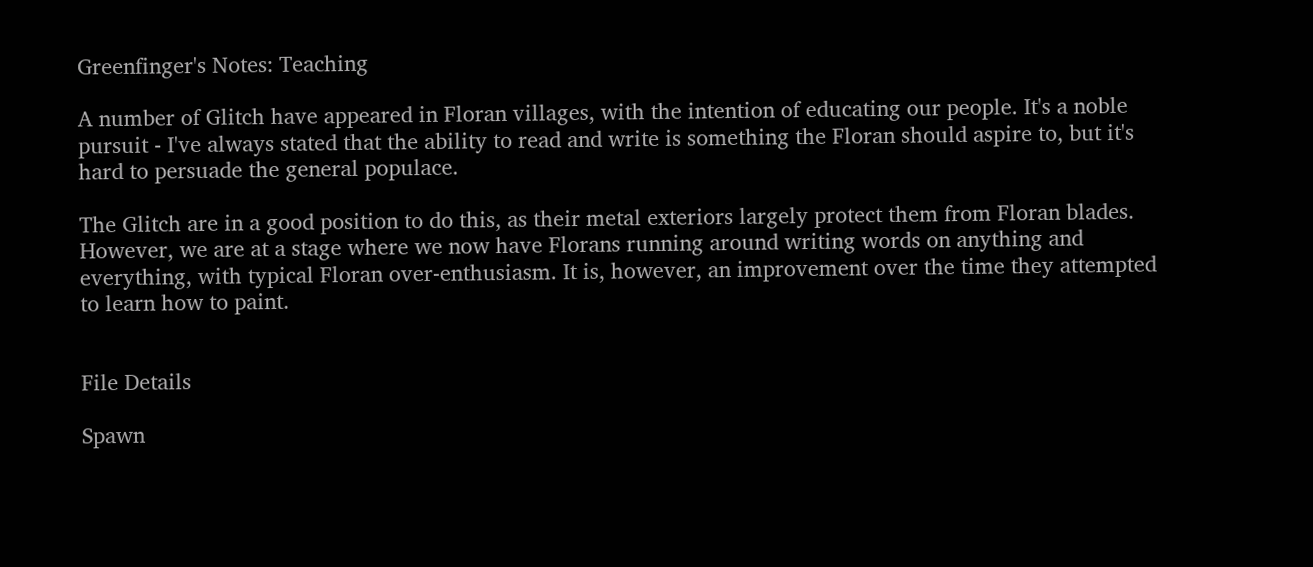Greenfinger's Notes: Teaching

A number of Glitch have appeared in Floran villages, with the intention of educating our people. It's a noble pursuit - I've always stated that the ability to read and write is something the Floran should aspire to, but it's hard to persuade the general populace.

The Glitch are in a good position to do this, as their metal exteriors largely protect them from Floran blades. However, we are at a stage where we now have Florans running around writing words on anything and everything, with typical Floran over-enthusiasm. It is, however, an improvement over the time they attempted to learn how to paint.


File Details

Spawn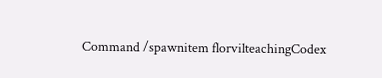Command /spawnitem florvilteachingCodex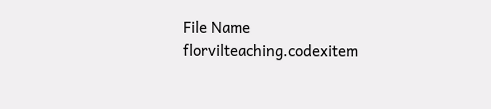File Name florvilteaching.codexitem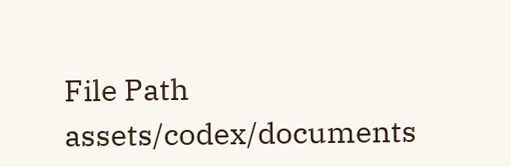File Path assets/codex/documents